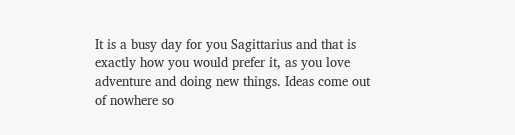It is a busy day for you Sagittarius and that is exactly how you would prefer it, as you love adventure and doing new things. Ideas come out of nowhere so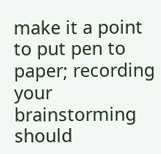make it a point to put pen to paper; recording your brainstorming should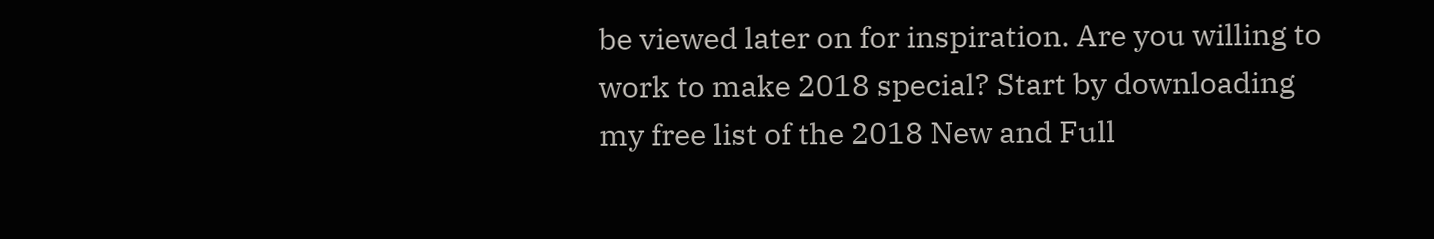be viewed later on for inspiration. Are you willing to work to make 2018 special? Start by downloading my free list of the 2018 New and Full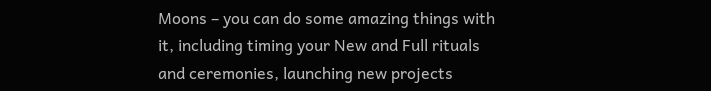Moons – you can do some amazing things with it, including timing your New and Full rituals and ceremonies, launching new projects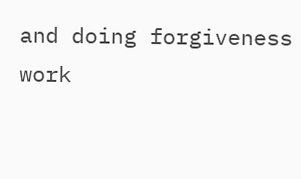and doing forgiveness work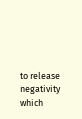to release negativity which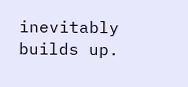inevitably builds up.